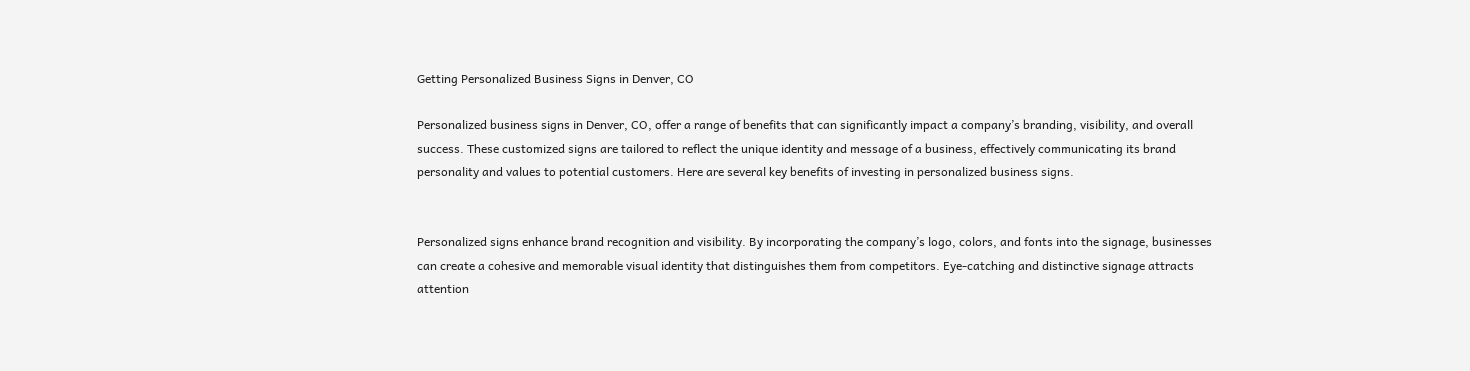Getting Personalized Business Signs in Denver, CO

Personalized business signs in Denver, CO, offer a range of benefits that can significantly impact a company’s branding, visibility, and overall success. These customized signs are tailored to reflect the unique identity and message of a business, effectively communicating its brand personality and values to potential customers. Here are several key benefits of investing in personalized business signs.


Personalized signs enhance brand recognition and visibility. By incorporating the company’s logo, colors, and fonts into the signage, businesses can create a cohesive and memorable visual identity that distinguishes them from competitors. Eye-catching and distinctive signage attracts attention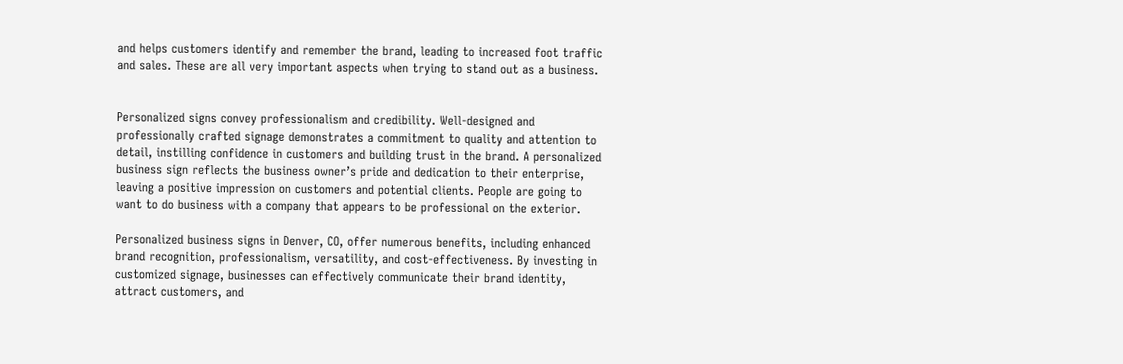and helps customers identify and remember the brand, leading to increased foot traffic and sales. These are all very important aspects when trying to stand out as a business.


Personalized signs convey professionalism and credibility. Well-designed and professionally crafted signage demonstrates a commitment to quality and attention to detail, instilling confidence in customers and building trust in the brand. A personalized business sign reflects the business owner’s pride and dedication to their enterprise, leaving a positive impression on customers and potential clients. People are going to want to do business with a company that appears to be professional on the exterior.

Personalized business signs in Denver, CO, offer numerous benefits, including enhanced brand recognition, professionalism, versatility, and cost-effectiveness. By investing in customized signage, businesses can effectively communicate their brand identity, attract customers, and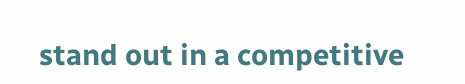stand out in a competitive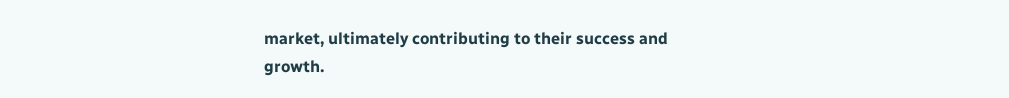market, ultimately contributing to their success and growth.